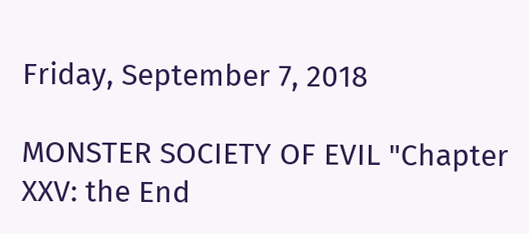Friday, September 7, 2018

MONSTER SOCIETY OF EVIL "Chapter XXV: the End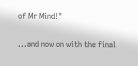of Mr Mind!"

...and now on with the final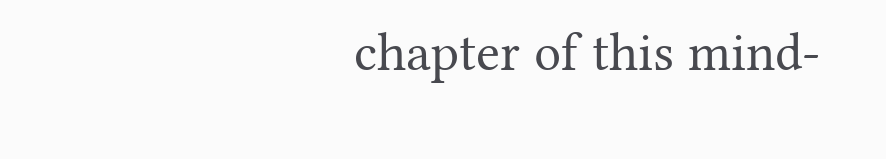chapter of this mind-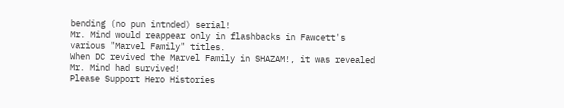bending (no pun intnded) serial!
Mr. Mind would reappear only in flashbacks in Fawcett's various "Marvel Family" titles.
When DC revived the Marvel Family in SHAZAM!, it was revealed Mr. Mind had survived!
Please Support Hero Histories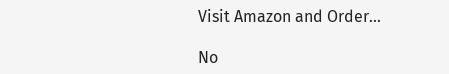Visit Amazon and Order...

No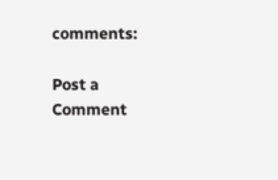comments:

Post a Comment